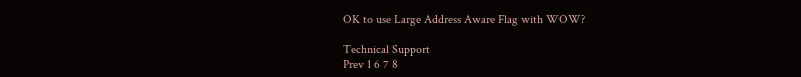OK to use Large Address Aware Flag with WOW?

Technical Support
Prev 1 6 7 8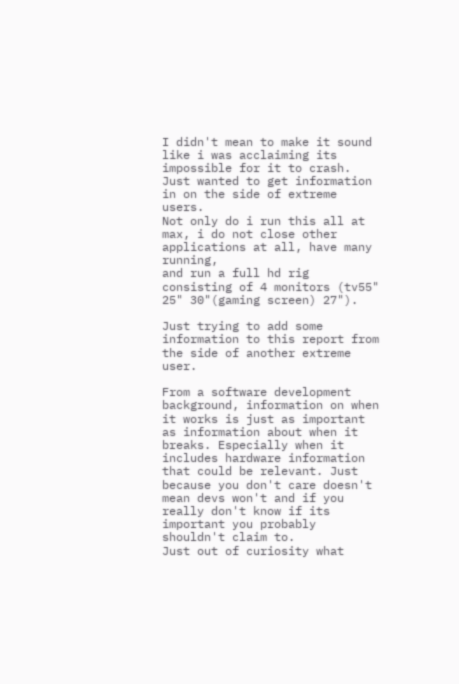I didn't mean to make it sound like i was acclaiming its impossible for it to crash.
Just wanted to get information in on the side of extreme users.
Not only do i run this all at max, i do not close other applications at all, have many running,
and run a full hd rig consisting of 4 monitors (tv55" 25" 30"(gaming screen) 27").

Just trying to add some information to this report from the side of another extreme user.

From a software development background, information on when it works is just as important as information about when it breaks. Especially when it includes hardware information that could be relevant. Just because you don't care doesn't mean devs won't and if you really don't know if its important you probably shouldn't claim to.
Just out of curiosity what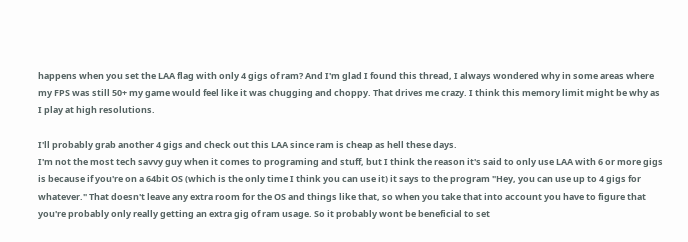happens when you set the LAA flag with only 4 gigs of ram? And I'm glad I found this thread, I always wondered why in some areas where my FPS was still 50+ my game would feel like it was chugging and choppy. That drives me crazy. I think this memory limit might be why as I play at high resolutions.

I'll probably grab another 4 gigs and check out this LAA since ram is cheap as hell these days.
I'm not the most tech savvy guy when it comes to programing and stuff, but I think the reason it's said to only use LAA with 6 or more gigs is because if you're on a 64bit OS (which is the only time I think you can use it) it says to the program "Hey, you can use up to 4 gigs for whatever." That doesn't leave any extra room for the OS and things like that, so when you take that into account you have to figure that you're probably only really getting an extra gig of ram usage. So it probably wont be beneficial to set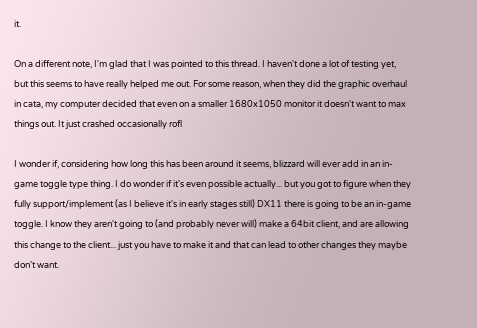it.

On a different note, I'm glad that I was pointed to this thread. I haven't done a lot of testing yet, but this seems to have really helped me out. For some reason, when they did the graphic overhaul in cata, my computer decided that even on a smaller 1680x1050 monitor it doesn't want to max things out. It just crashed occasionally rofl

I wonder if, considering how long this has been around it seems, blizzard will ever add in an in-game toggle type thing. I do wonder if it's even possible actually... but you got to figure when they fully support/implement (as I believe it's in early stages still) DX11 there is going to be an in-game toggle. I know they aren't going to (and probably never will) make a 64bit client, and are allowing this change to the client... just you have to make it and that can lead to other changes they maybe don't want.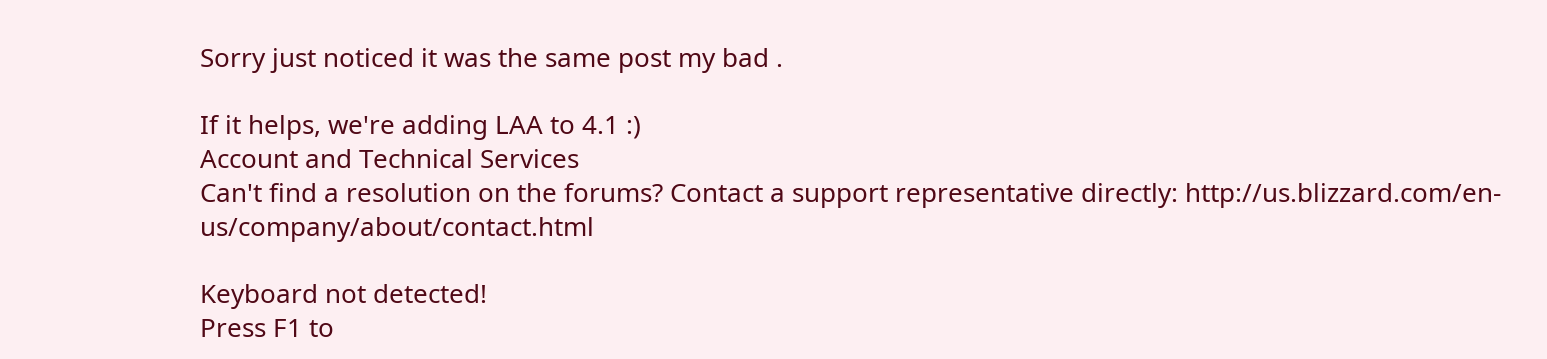Sorry just noticed it was the same post my bad .

If it helps, we're adding LAA to 4.1 :)
Account and Technical Services
Can't find a resolution on the forums? Contact a support representative directly: http://us.blizzard.com/en-us/company/about/contact.html

Keyboard not detected!
Press F1 to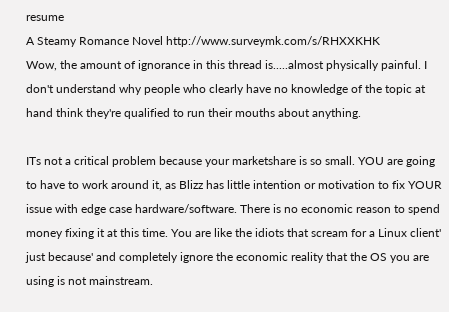resume
A Steamy Romance Novel http://www.surveymk.com/s/RHXXKHK
Wow, the amount of ignorance in this thread is.....almost physically painful. I don't understand why people who clearly have no knowledge of the topic at hand think they're qualified to run their mouths about anything.

ITs not a critical problem because your marketshare is so small. YOU are going to have to work around it, as Blizz has little intention or motivation to fix YOUR issue with edge case hardware/software. There is no economic reason to spend money fixing it at this time. You are like the idiots that scream for a Linux client' just because' and completely ignore the economic reality that the OS you are using is not mainstream.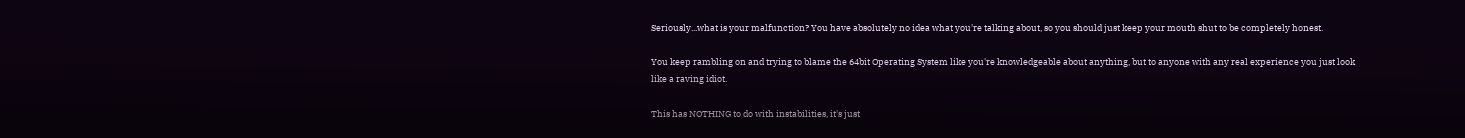Seriously...what is your malfunction? You have absolutely no idea what you're talking about, so you should just keep your mouth shut to be completely honest.

You keep rambling on and trying to blame the 64bit Operating System like you're knowledgeable about anything, but to anyone with any real experience you just look like a raving idiot.

This has NOTHING to do with instabilities, it's just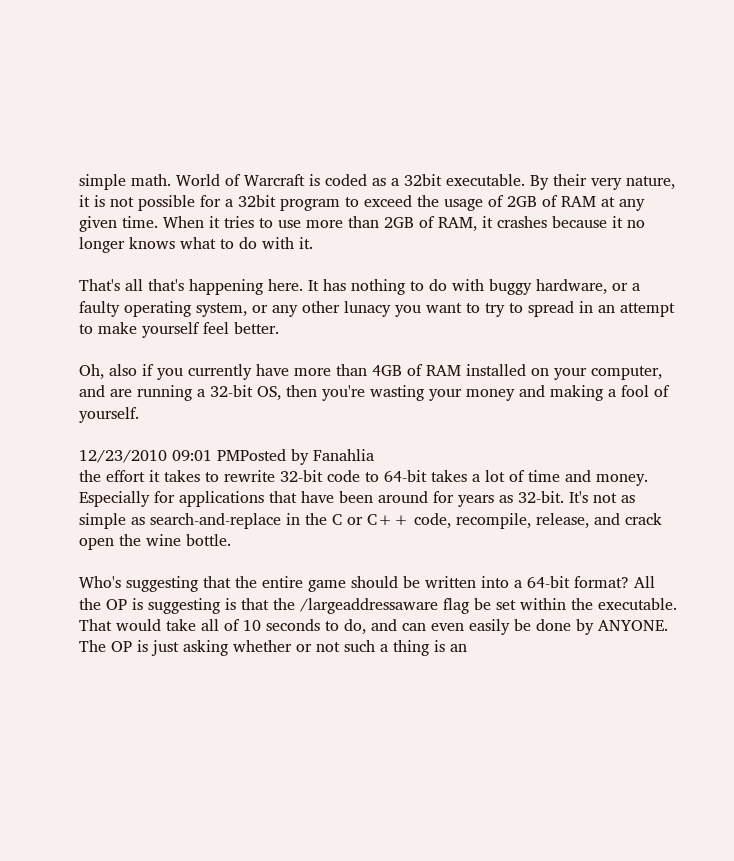simple math. World of Warcraft is coded as a 32bit executable. By their very nature, it is not possible for a 32bit program to exceed the usage of 2GB of RAM at any given time. When it tries to use more than 2GB of RAM, it crashes because it no longer knows what to do with it.

That's all that's happening here. It has nothing to do with buggy hardware, or a faulty operating system, or any other lunacy you want to try to spread in an attempt to make yourself feel better.

Oh, also if you currently have more than 4GB of RAM installed on your computer, and are running a 32-bit OS, then you're wasting your money and making a fool of yourself.

12/23/2010 09:01 PMPosted by Fanahlia
the effort it takes to rewrite 32-bit code to 64-bit takes a lot of time and money. Especially for applications that have been around for years as 32-bit. It's not as simple as search-and-replace in the C or C++ code, recompile, release, and crack open the wine bottle.

Who's suggesting that the entire game should be written into a 64-bit format? All the OP is suggesting is that the /largeaddressaware flag be set within the executable. That would take all of 10 seconds to do, and can even easily be done by ANYONE. The OP is just asking whether or not such a thing is an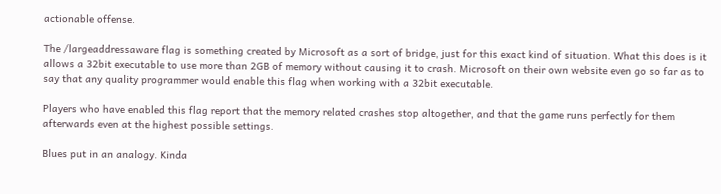actionable offense.

The /largeaddressaware flag is something created by Microsoft as a sort of bridge, just for this exact kind of situation. What this does is it allows a 32bit executable to use more than 2GB of memory without causing it to crash. Microsoft on their own website even go so far as to say that any quality programmer would enable this flag when working with a 32bit executable.

Players who have enabled this flag report that the memory related crashes stop altogether, and that the game runs perfectly for them afterwards even at the highest possible settings.

Blues put in an analogy. Kinda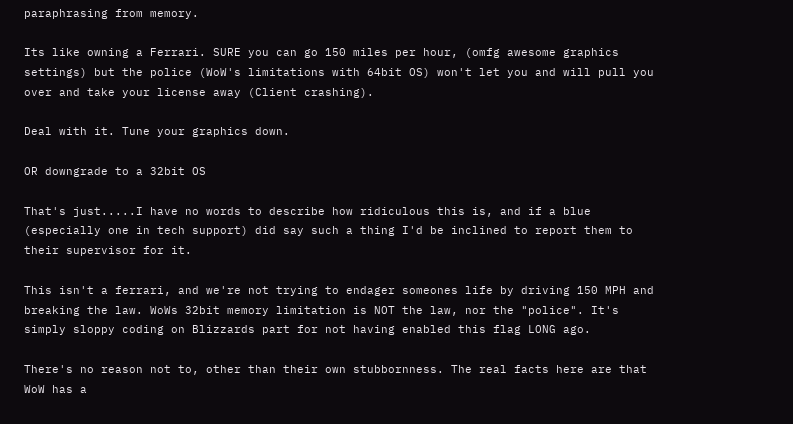paraphrasing from memory.

Its like owning a Ferrari. SURE you can go 150 miles per hour, (omfg awesome graphics settings) but the police (WoW's limitations with 64bit OS) won't let you and will pull you over and take your license away (Client crashing).

Deal with it. Tune your graphics down.

OR downgrade to a 32bit OS

That's just.....I have no words to describe how ridiculous this is, and if a blue (especially one in tech support) did say such a thing I'd be inclined to report them to their supervisor for it.

This isn't a ferrari, and we're not trying to endager someones life by driving 150 MPH and breaking the law. WoWs 32bit memory limitation is NOT the law, nor the "police". It's simply sloppy coding on Blizzards part for not having enabled this flag LONG ago.

There's no reason not to, other than their own stubbornness. The real facts here are that WoW has a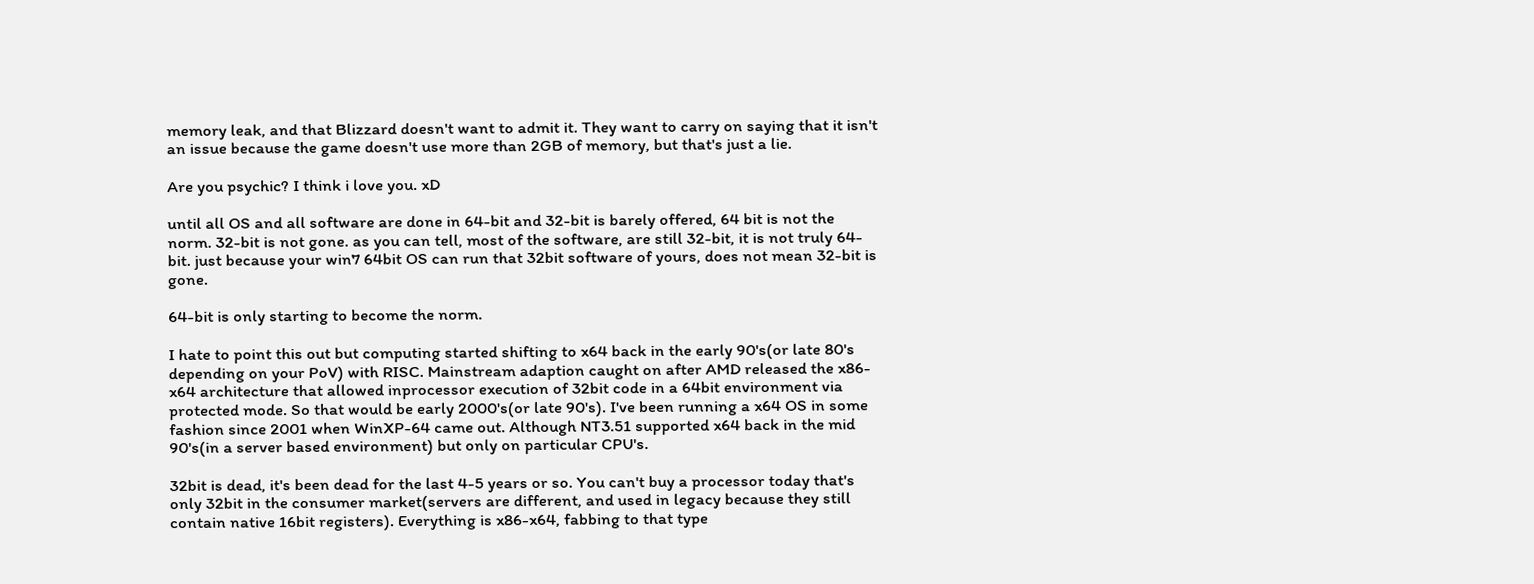memory leak, and that Blizzard doesn't want to admit it. They want to carry on saying that it isn't an issue because the game doesn't use more than 2GB of memory, but that's just a lie.

Are you psychic? I think i love you. xD

until all OS and all software are done in 64-bit and 32-bit is barely offered, 64 bit is not the norm. 32-bit is not gone. as you can tell, most of the software, are still 32-bit, it is not truly 64-bit. just because your win7 64bit OS can run that 32bit software of yours, does not mean 32-bit is gone.

64-bit is only starting to become the norm.

I hate to point this out but computing started shifting to x64 back in the early 90's(or late 80's depending on your PoV) with RISC. Mainstream adaption caught on after AMD released the x86-x64 architecture that allowed inprocessor execution of 32bit code in a 64bit environment via protected mode. So that would be early 2000's(or late 90's). I've been running a x64 OS in some fashion since 2001 when WinXP-64 came out. Although NT3.51 supported x64 back in the mid 90's(in a server based environment) but only on particular CPU's.

32bit is dead, it's been dead for the last 4-5 years or so. You can't buy a processor today that's only 32bit in the consumer market(servers are different, and used in legacy because they still contain native 16bit registers). Everything is x86-x64, fabbing to that type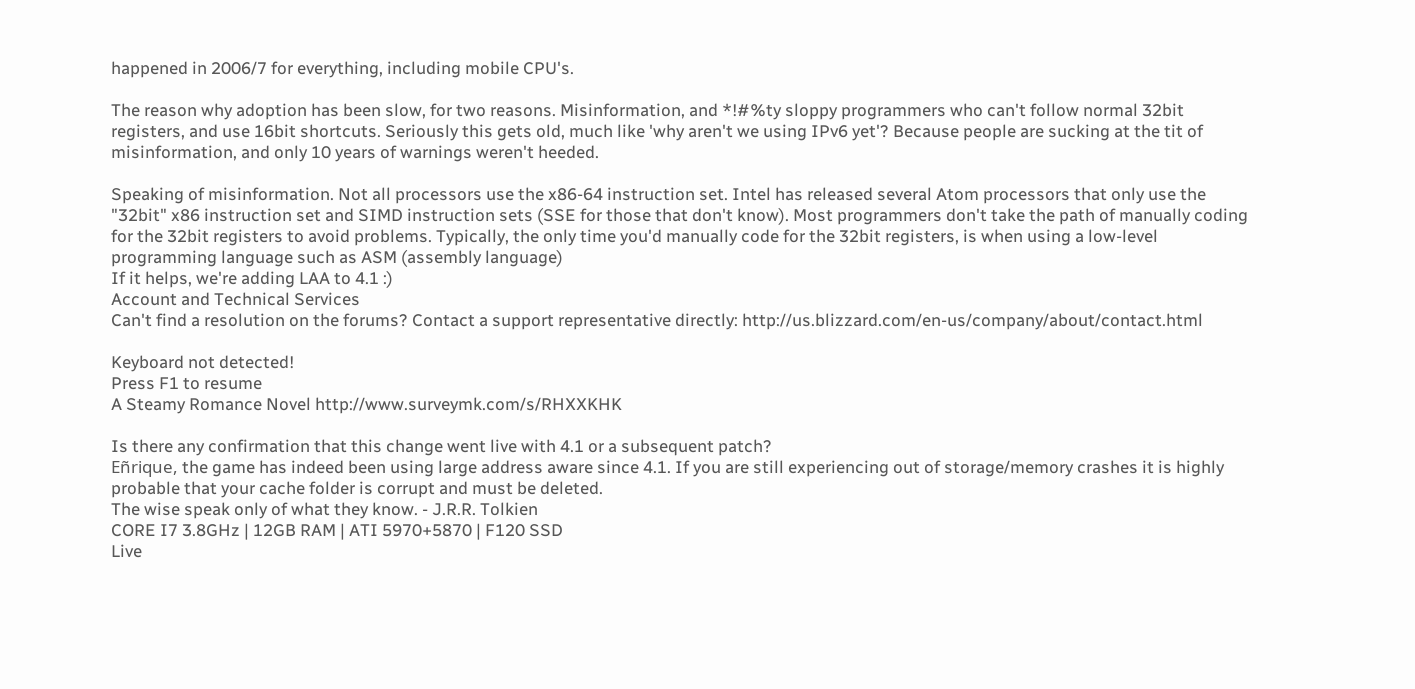happened in 2006/7 for everything, including mobile CPU's.

The reason why adoption has been slow, for two reasons. Misinformation, and *!#%ty sloppy programmers who can't follow normal 32bit registers, and use 16bit shortcuts. Seriously this gets old, much like 'why aren't we using IPv6 yet'? Because people are sucking at the tit of misinformation, and only 10 years of warnings weren't heeded.

Speaking of misinformation. Not all processors use the x86-64 instruction set. Intel has released several Atom processors that only use the "32bit" x86 instruction set and SIMD instruction sets (SSE for those that don't know). Most programmers don't take the path of manually coding for the 32bit registers to avoid problems. Typically, the only time you'd manually code for the 32bit registers, is when using a low-level programming language such as ASM (assembly language)
If it helps, we're adding LAA to 4.1 :)
Account and Technical Services
Can't find a resolution on the forums? Contact a support representative directly: http://us.blizzard.com/en-us/company/about/contact.html

Keyboard not detected!
Press F1 to resume
A Steamy Romance Novel http://www.surveymk.com/s/RHXXKHK

Is there any confirmation that this change went live with 4.1 or a subsequent patch?
Eñrique, the game has indeed been using large address aware since 4.1. If you are still experiencing out of storage/memory crashes it is highly probable that your cache folder is corrupt and must be deleted.
The wise speak only of what they know. - J.R.R. Tolkien
CORE I7 3.8GHz | 12GB RAM | ATI 5970+5870 | F120 SSD
Live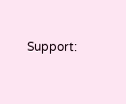Support: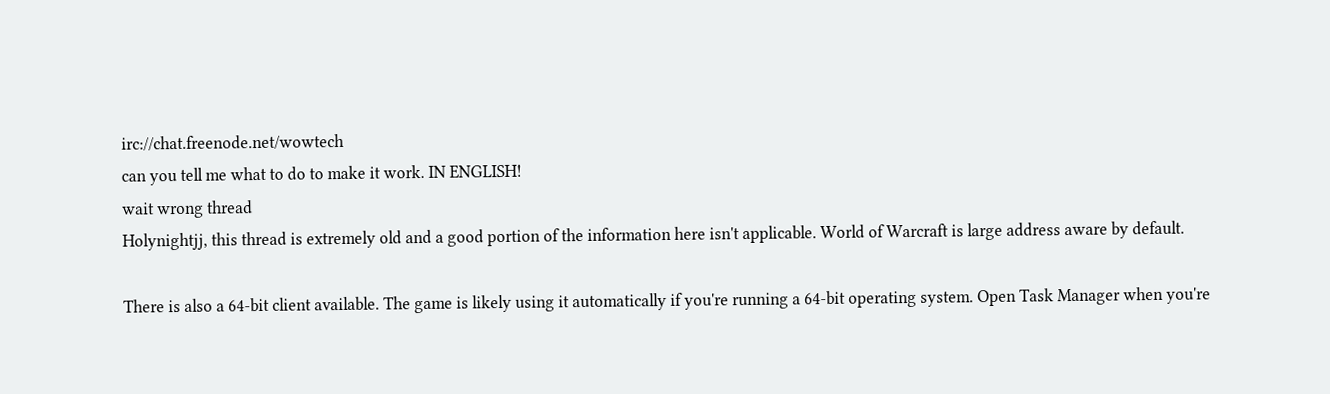irc://chat.freenode.net/wowtech
can you tell me what to do to make it work. IN ENGLISH!
wait wrong thread
Holynightjj, this thread is extremely old and a good portion of the information here isn't applicable. World of Warcraft is large address aware by default.

There is also a 64-bit client available. The game is likely using it automatically if you're running a 64-bit operating system. Open Task Manager when you're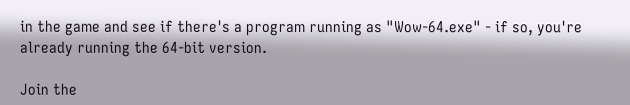in the game and see if there's a program running as "Wow-64.exe" - if so, you're already running the 64-bit version.

Join the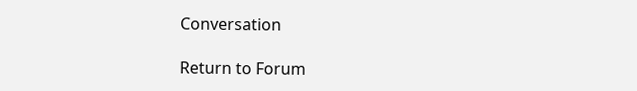Conversation

Return to Forum